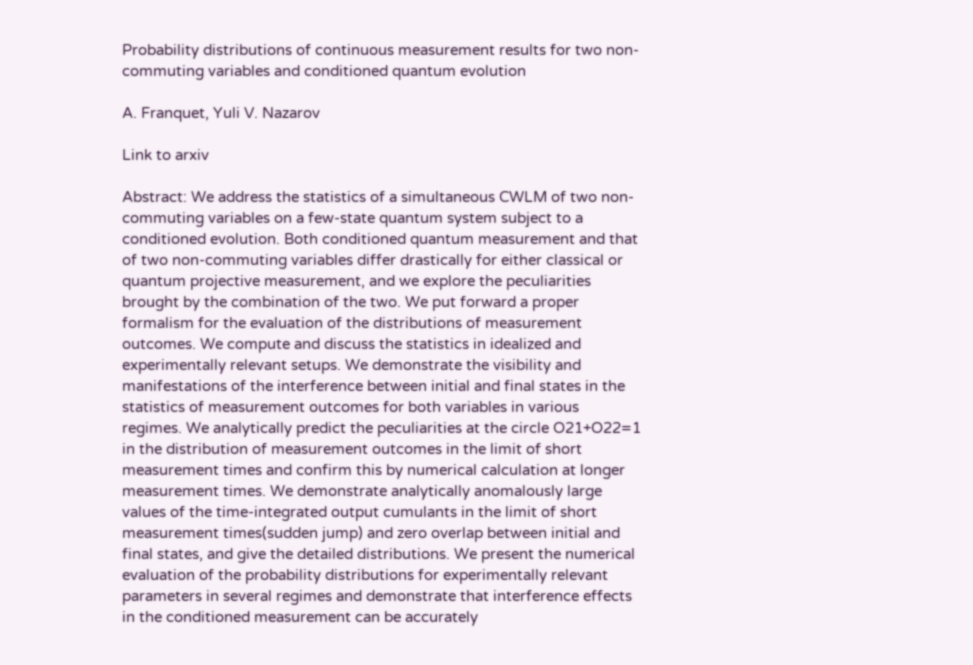Probability distributions of continuous measurement results for two non-commuting variables and conditioned quantum evolution

A. Franquet, Yuli V. Nazarov

Link to arxiv

Abstract: We address the statistics of a simultaneous CWLM of two non-commuting variables on a few-state quantum system subject to a conditioned evolution. Both conditioned quantum measurement and that of two non-commuting variables differ drastically for either classical or quantum projective measurement, and we explore the peculiarities brought by the combination of the two. We put forward a proper formalism for the evaluation of the distributions of measurement outcomes. We compute and discuss the statistics in idealized and experimentally relevant setups. We demonstrate the visibility and manifestations of the interference between initial and final states in the statistics of measurement outcomes for both variables in various regimes. We analytically predict the peculiarities at the circle O21+O22=1 in the distribution of measurement outcomes in the limit of short measurement times and confirm this by numerical calculation at longer measurement times. We demonstrate analytically anomalously large values of the time-integrated output cumulants in the limit of short measurement times(sudden jump) and zero overlap between initial and final states, and give the detailed distributions. We present the numerical evaluation of the probability distributions for experimentally relevant parameters in several regimes and demonstrate that interference effects in the conditioned measurement can be accurately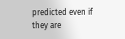predicted even if they are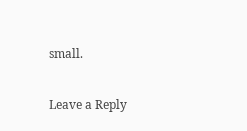small.

Leave a Reply